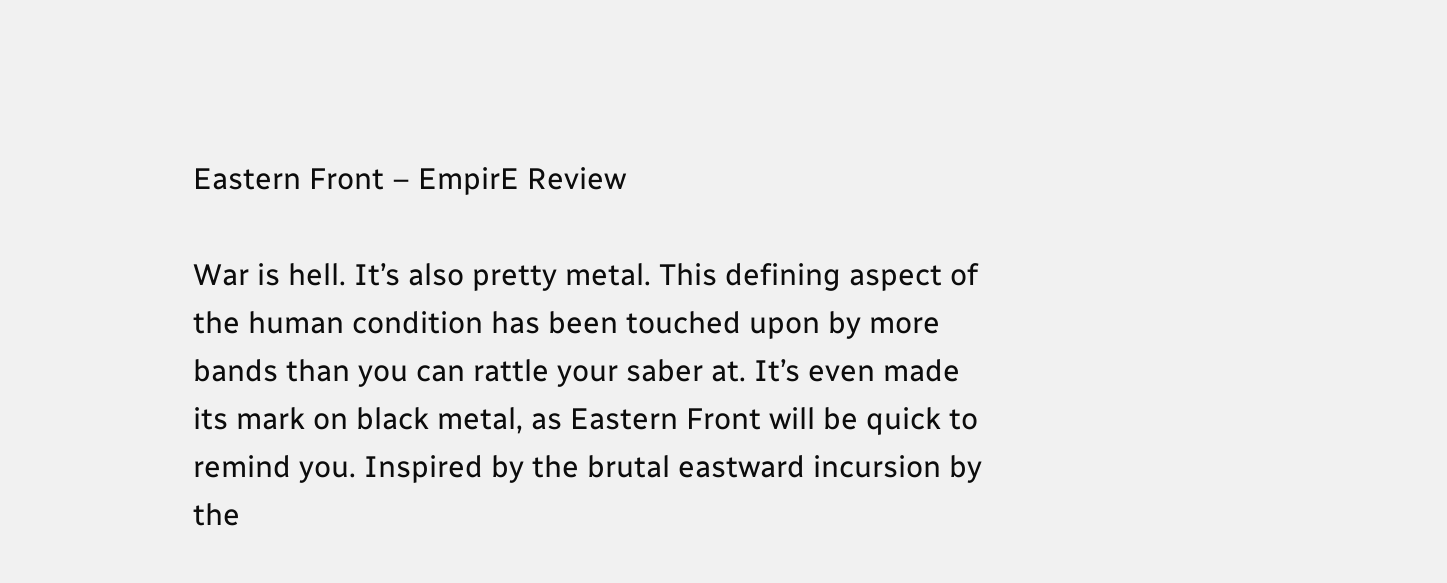Eastern Front – EmpirE Review

War is hell. It’s also pretty metal. This defining aspect of the human condition has been touched upon by more bands than you can rattle your saber at. It’s even made its mark on black metal, as Eastern Front will be quick to remind you. Inspired by the brutal eastward incursion by the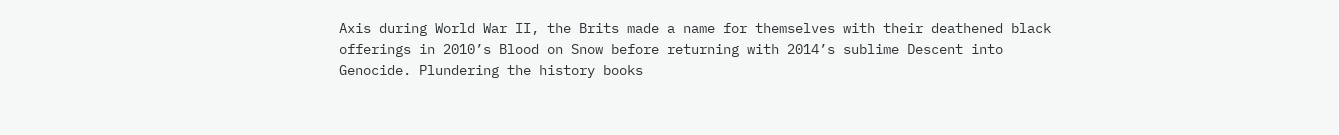Axis during World War II, the Brits made a name for themselves with their deathened black offerings in 2010’s Blood on Snow before returning with 2014’s sublime Descent into Genocide. Plundering the history books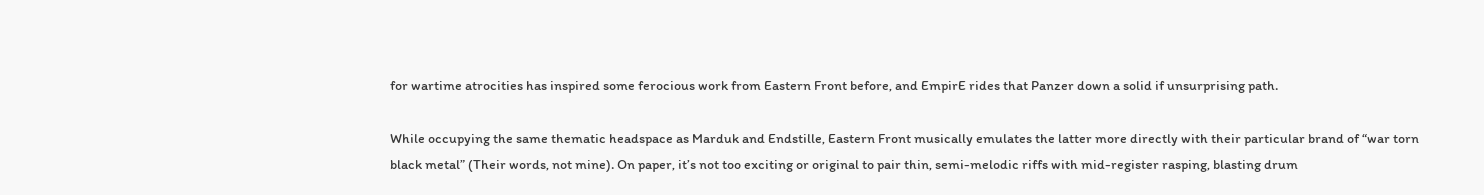for wartime atrocities has inspired some ferocious work from Eastern Front before, and EmpirE rides that Panzer down a solid if unsurprising path.

While occupying the same thematic headspace as Marduk and Endstille, Eastern Front musically emulates the latter more directly with their particular brand of “war torn black metal” (Their words, not mine). On paper, it’s not too exciting or original to pair thin, semi-melodic riffs with mid-register rasping, blasting drum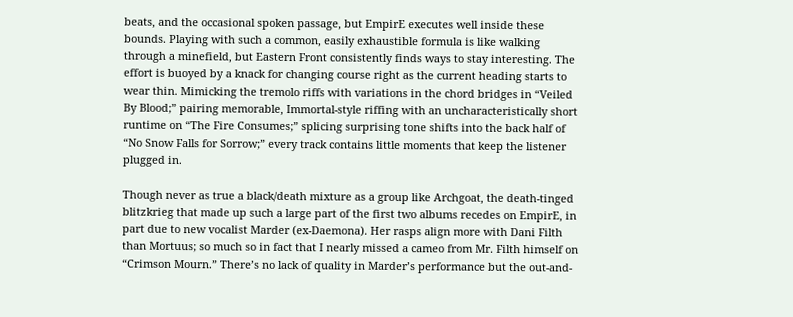beats, and the occasional spoken passage, but EmpirE executes well inside these bounds. Playing with such a common, easily exhaustible formula is like walking through a minefield, but Eastern Front consistently finds ways to stay interesting. The effort is buoyed by a knack for changing course right as the current heading starts to wear thin. Mimicking the tremolo riffs with variations in the chord bridges in “Veiled By Blood;” pairing memorable, Immortal-style riffing with an uncharacteristically short runtime on “The Fire Consumes;” splicing surprising tone shifts into the back half of “No Snow Falls for Sorrow;” every track contains little moments that keep the listener plugged in.

Though never as true a black/death mixture as a group like Archgoat, the death-tinged blitzkrieg that made up such a large part of the first two albums recedes on EmpirE, in part due to new vocalist Marder (ex-Daemona). Her rasps align more with Dani Filth than Mortuus; so much so in fact that I nearly missed a cameo from Mr. Filth himself on “Crimson Mourn.” There’s no lack of quality in Marder’s performance but the out-and-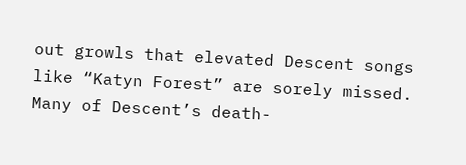out growls that elevated Descent songs like “Katyn Forest” are sorely missed. Many of Descent’s death-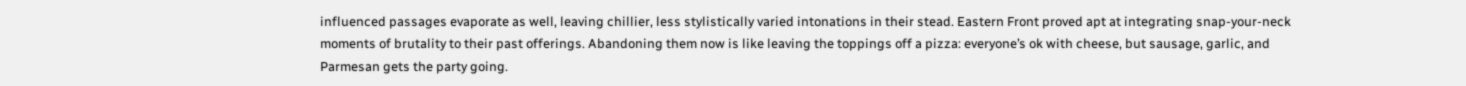influenced passages evaporate as well, leaving chillier, less stylistically varied intonations in their stead. Eastern Front proved apt at integrating snap-your-neck moments of brutality to their past offerings. Abandoning them now is like leaving the toppings off a pizza: everyone’s ok with cheese, but sausage, garlic, and Parmesan gets the party going.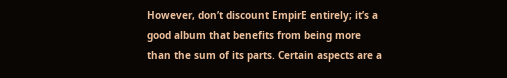However, don’t discount EmpirE entirely; it’s a good album that benefits from being more than the sum of its parts. Certain aspects are a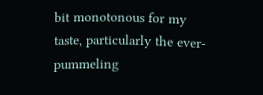bit monotonous for my taste, particularly the ever-pummeling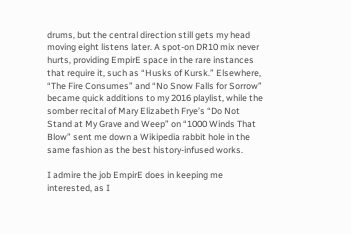drums, but the central direction still gets my head moving eight listens later. A spot-on DR10 mix never hurts, providing EmpirE space in the rare instances that require it, such as “Husks of Kursk.” Elsewhere, “The Fire Consumes” and “No Snow Falls for Sorrow” became quick additions to my 2016 playlist, while the somber recital of Mary Elizabeth Frye’s “Do Not Stand at My Grave and Weep” on “1000 Winds That Blow” sent me down a Wikipedia rabbit hole in the same fashion as the best history-infused works.

I admire the job EmpirE does in keeping me interested, as I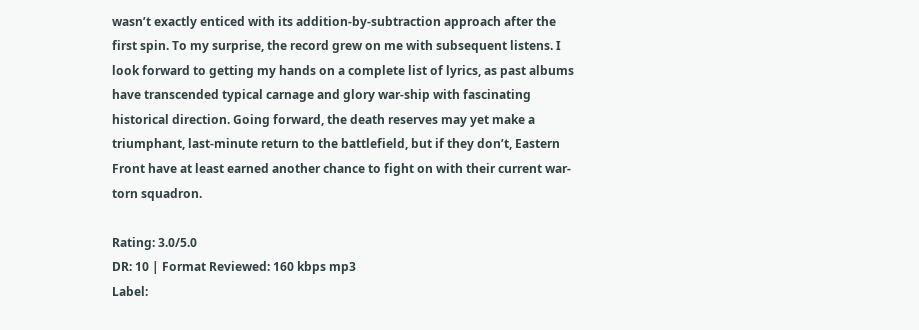wasn’t exactly enticed with its addition-by-subtraction approach after the first spin. To my surprise, the record grew on me with subsequent listens. I look forward to getting my hands on a complete list of lyrics, as past albums have transcended typical carnage and glory war-ship with fascinating historical direction. Going forward, the death reserves may yet make a triumphant, last-minute return to the battlefield, but if they don’t, Eastern Front have at least earned another chance to fight on with their current war-torn squadron.

Rating: 3.0/5.0
DR: 10 | Format Reviewed: 160 kbps mp3
Label: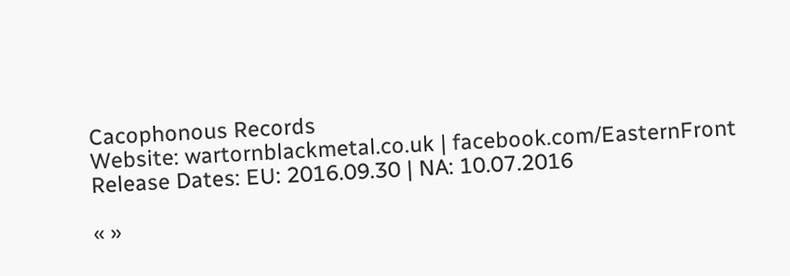Cacophonous Records
Website: wartornblackmetal.co.uk | facebook.com/EasternFront
Release Dates: EU: 2016.09.30 | NA: 10.07.2016

« »